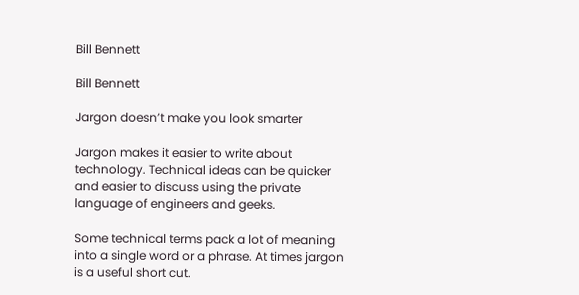Bill Bennett

Bill Bennett

Jargon doesn’t make you look smarter

Jargon makes it easier to write about technology. Technical ideas can be quicker and easier to discuss using the private language of engineers and geeks.

Some technical terms pack a lot of meaning into a single word or a phrase. At times jargon is a useful short cut.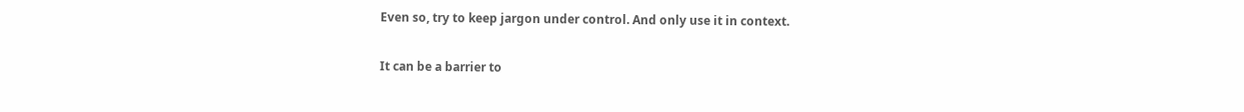Even so, try to keep jargon under control. And only use it in context.

It can be a barrier to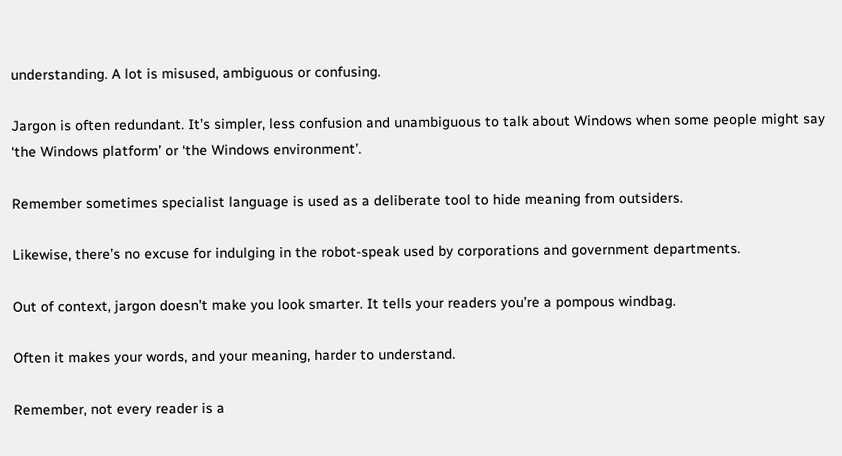understanding. A lot is misused, ambiguous or confusing.

Jargon is often redundant. It’s simpler, less confusion and unambiguous to talk about Windows when some people might say ‘the Windows platform’ or ‘the Windows environment’.

Remember sometimes specialist language is used as a deliberate tool to hide meaning from outsiders.

Likewise, there’s no excuse for indulging in the robot-speak used by corporations and government departments.

Out of context, jargon doesn’t make you look smarter. It tells your readers you’re a pompous windbag.

Often it makes your words, and your meaning, harder to understand.

Remember, not every reader is a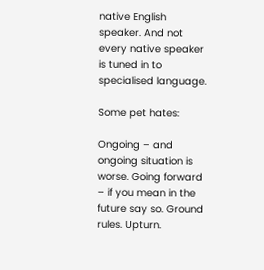native English speaker. And not every native speaker is tuned in to specialised language.

Some pet hates:

Ongoing – and ongoing situation is worse. Going forward – if you mean in the future say so. Ground rules. Upturn.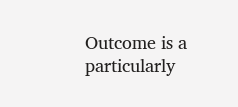Outcome is a particularly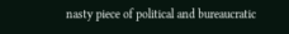nasty piece of political and bureaucratic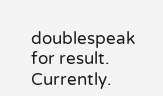doublespeak for result. Currently.